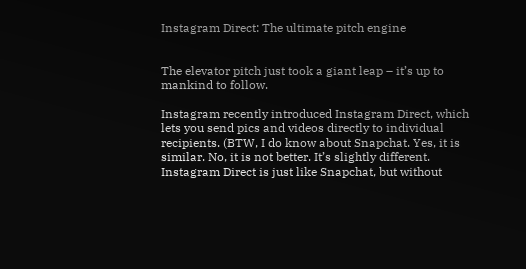Instagram Direct: The ultimate pitch engine


The elevator pitch just took a giant leap – it’s up to mankind to follow.

Instagram recently introduced Instagram Direct, which lets you send pics and videos directly to individual recipients. (BTW, I do know about Snapchat. Yes, it is similar. No, it is not better. It’s slightly different. Instagram Direct is just like Snapchat, but without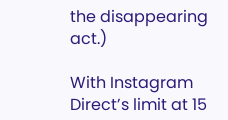the disappearing act.)

With Instagram Direct’s limit at 15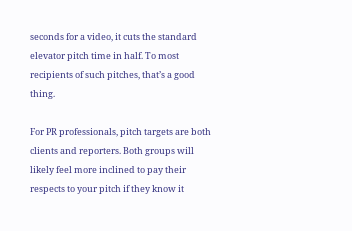seconds for a video, it cuts the standard elevator pitch time in half. To most recipients of such pitches, that’s a good thing.

For PR professionals, pitch targets are both clients and reporters. Both groups will likely feel more inclined to pay their respects to your pitch if they know it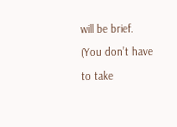will be brief. (You don’t have to take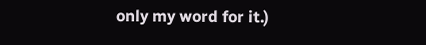only my word for it.)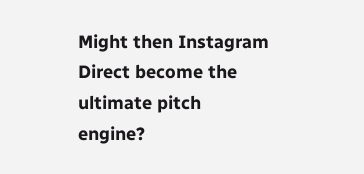Might then Instagram Direct become the ultimate pitch engine?